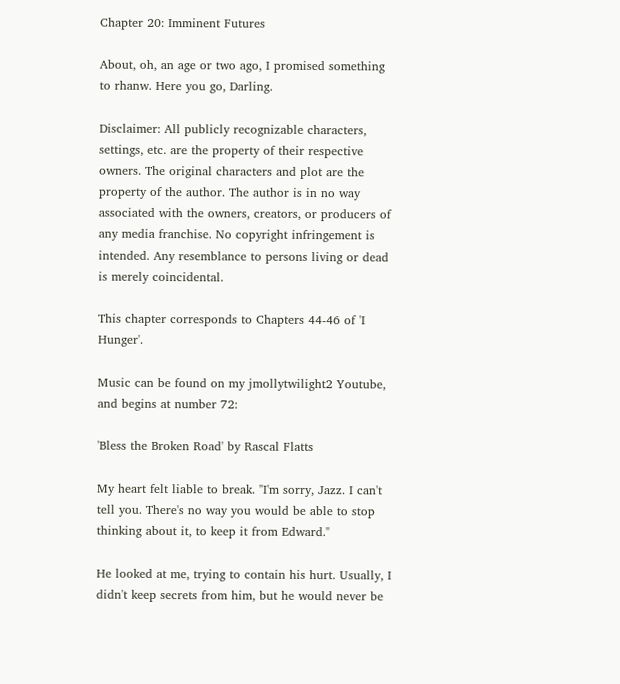Chapter 20: Imminent Futures

About, oh, an age or two ago, I promised something to rhanw. Here you go, Darling.

Disclaimer: All publicly recognizable characters, settings, etc. are the property of their respective owners. The original characters and plot are the property of the author. The author is in no way associated with the owners, creators, or producers of any media franchise. No copyright infringement is intended. Any resemblance to persons living or dead is merely coincidental.

This chapter corresponds to Chapters 44-46 of 'I Hunger'.

Music can be found on my jmollytwilight2 Youtube, and begins at number 72:

'Bless the Broken Road' by Rascal Flatts

My heart felt liable to break. "I'm sorry, Jazz. I can't tell you. There's no way you would be able to stop thinking about it, to keep it from Edward."

He looked at me, trying to contain his hurt. Usually, I didn't keep secrets from him, but he would never be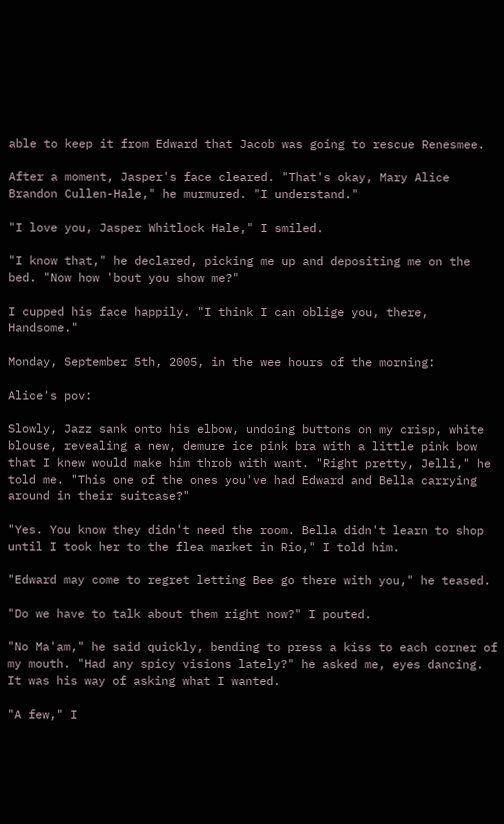able to keep it from Edward that Jacob was going to rescue Renesmee.

After a moment, Jasper's face cleared. "That's okay, Mary Alice Brandon Cullen-Hale," he murmured. "I understand."

"I love you, Jasper Whitlock Hale," I smiled.

"I know that," he declared, picking me up and depositing me on the bed. "Now how 'bout you show me?"

I cupped his face happily. "I think I can oblige you, there, Handsome."

Monday, September 5th, 2005, in the wee hours of the morning:

Alice's pov:

Slowly, Jazz sank onto his elbow, undoing buttons on my crisp, white blouse, revealing a new, demure ice pink bra with a little pink bow that I knew would make him throb with want. "Right pretty, Jelli," he told me. "This one of the ones you've had Edward and Bella carrying around in their suitcase?"

"Yes. You know they didn't need the room. Bella didn't learn to shop until I took her to the flea market in Rio," I told him.

"Edward may come to regret letting Bee go there with you," he teased.

"Do we have to talk about them right now?" I pouted.

"No Ma'am," he said quickly, bending to press a kiss to each corner of my mouth. "Had any spicy visions lately?" he asked me, eyes dancing. It was his way of asking what I wanted.

"A few," I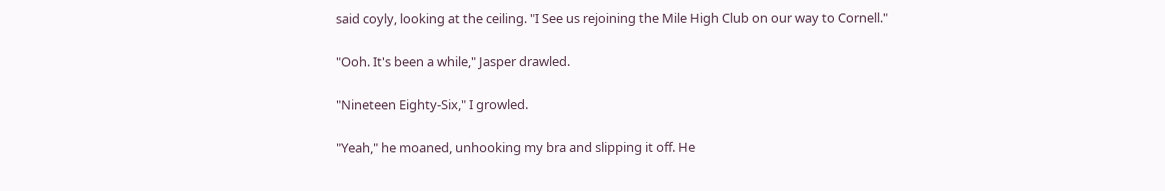said coyly, looking at the ceiling. "I See us rejoining the Mile High Club on our way to Cornell."

"Ooh. It's been a while," Jasper drawled.

"Nineteen Eighty-Six," I growled.

"Yeah," he moaned, unhooking my bra and slipping it off. He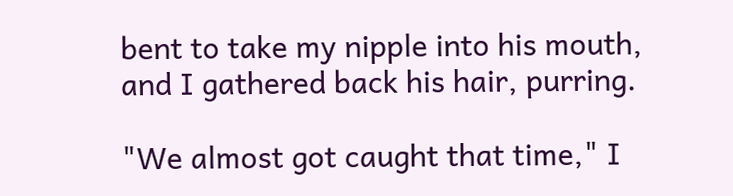bent to take my nipple into his mouth, and I gathered back his hair, purring.

"We almost got caught that time," I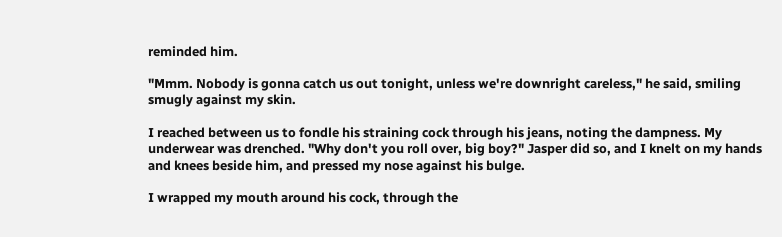reminded him.

"Mmm. Nobody is gonna catch us out tonight, unless we're downright careless," he said, smiling smugly against my skin.

I reached between us to fondle his straining cock through his jeans, noting the dampness. My underwear was drenched. "Why don't you roll over, big boy?" Jasper did so, and I knelt on my hands and knees beside him, and pressed my nose against his bulge.

I wrapped my mouth around his cock, through the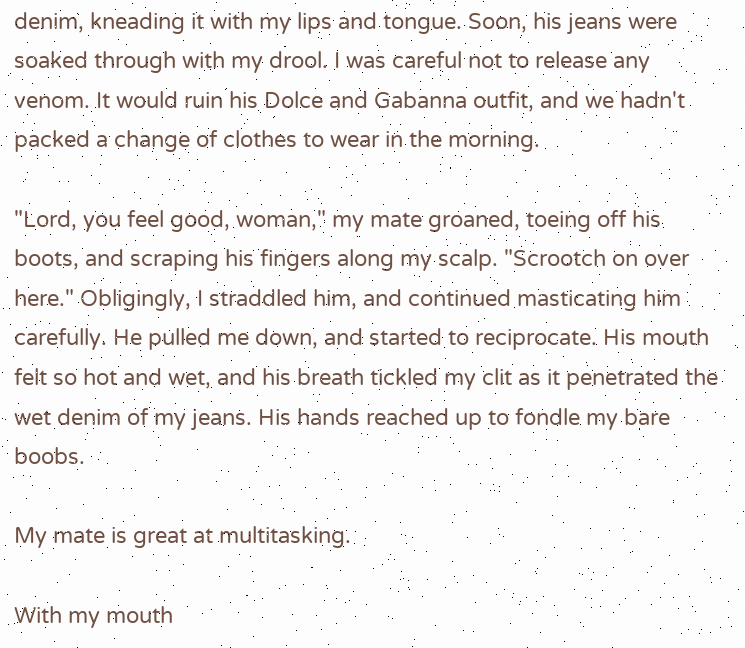denim, kneading it with my lips and tongue. Soon, his jeans were soaked through with my drool. I was careful not to release any venom. It would ruin his Dolce and Gabanna outfit, and we hadn't packed a change of clothes to wear in the morning.

"Lord, you feel good, woman," my mate groaned, toeing off his boots, and scraping his fingers along my scalp. "Scrootch on over here." Obligingly, I straddled him, and continued masticating him carefully. He pulled me down, and started to reciprocate. His mouth felt so hot and wet, and his breath tickled my clit as it penetrated the wet denim of my jeans. His hands reached up to fondle my bare boobs.

My mate is great at multitasking.

With my mouth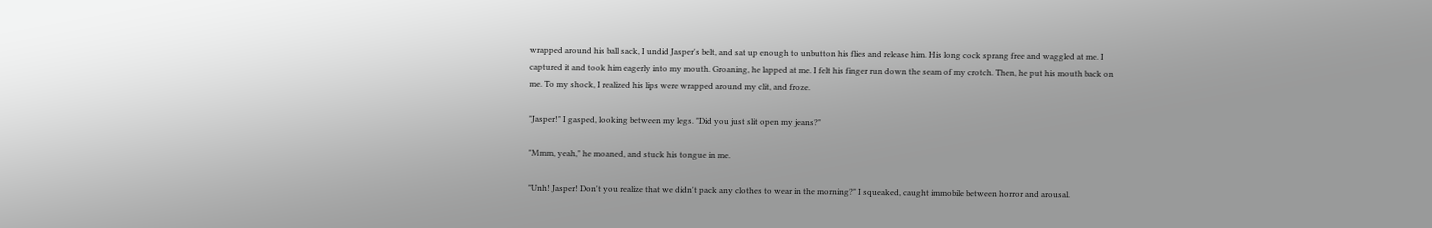wrapped around his ball sack, I undid Jasper's belt, and sat up enough to unbutton his flies and release him. His long cock sprang free and waggled at me. I captured it and took him eagerly into my mouth. Groaning, he lapped at me. I felt his finger run down the seam of my crotch. Then, he put his mouth back on me. To my shock, I realized his lips were wrapped around my clit, and froze.

"Jasper!" I gasped, looking between my legs. "Did you just slit open my jeans?"

"Mmm, yeah," he moaned, and stuck his tongue in me.

"Unh! Jasper! Don't you realize that we didn't pack any clothes to wear in the morning?" I squeaked, caught immobile between horror and arousal.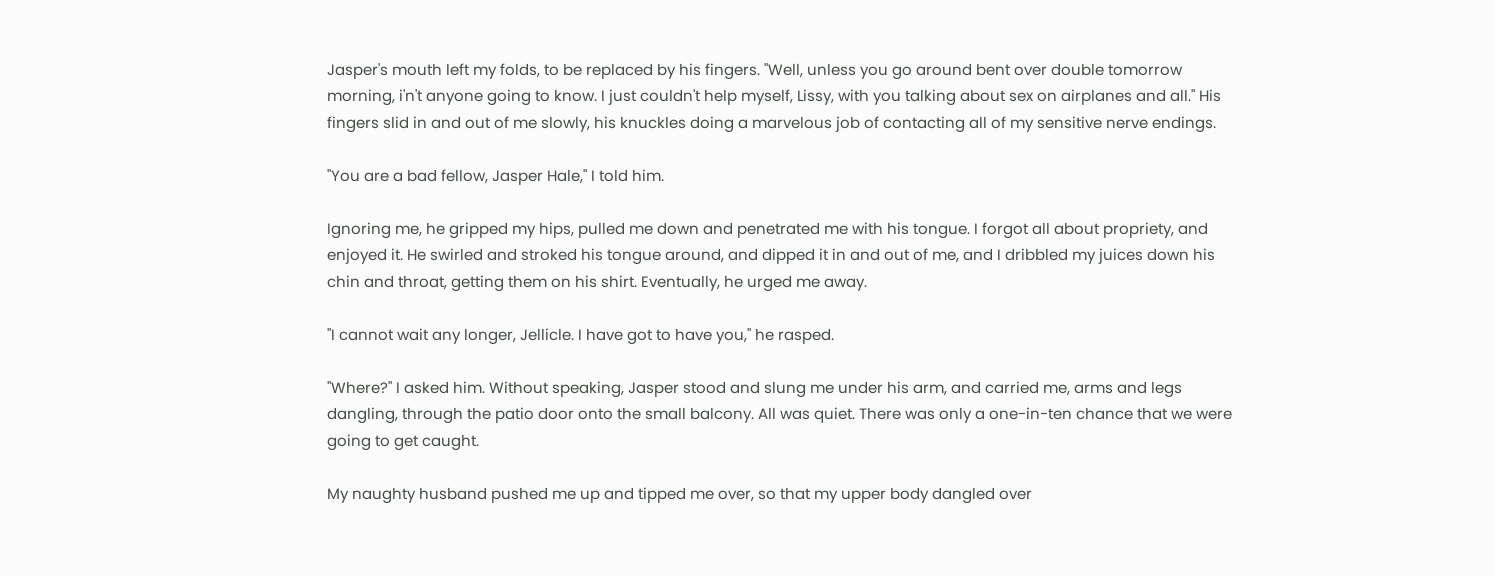Jasper's mouth left my folds, to be replaced by his fingers. "Well, unless you go around bent over double tomorrow morning, i'n't anyone going to know. I just couldn't help myself, Lissy, with you talking about sex on airplanes and all." His fingers slid in and out of me slowly, his knuckles doing a marvelous job of contacting all of my sensitive nerve endings.

"You are a bad fellow, Jasper Hale," I told him.

Ignoring me, he gripped my hips, pulled me down and penetrated me with his tongue. I forgot all about propriety, and enjoyed it. He swirled and stroked his tongue around, and dipped it in and out of me, and I dribbled my juices down his chin and throat, getting them on his shirt. Eventually, he urged me away.

"I cannot wait any longer, Jellicle. I have got to have you," he rasped.

"Where?" I asked him. Without speaking, Jasper stood and slung me under his arm, and carried me, arms and legs dangling, through the patio door onto the small balcony. All was quiet. There was only a one-in-ten chance that we were going to get caught.

My naughty husband pushed me up and tipped me over, so that my upper body dangled over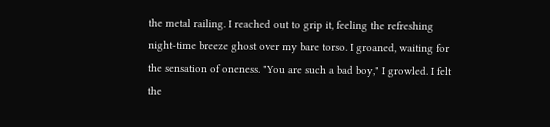the metal railing. I reached out to grip it, feeling the refreshing night-time breeze ghost over my bare torso. I groaned, waiting for the sensation of oneness. "You are such a bad boy," I growled. I felt the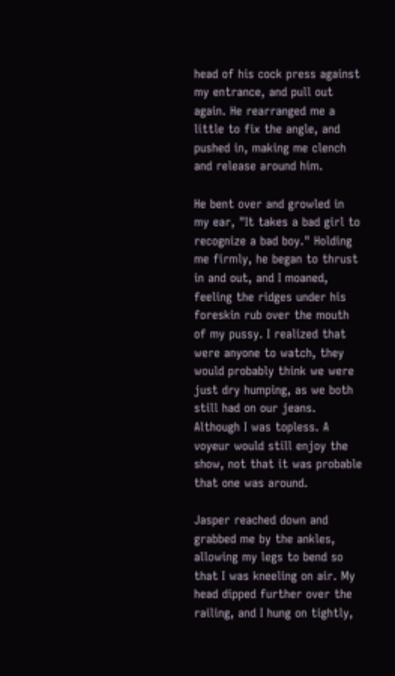head of his cock press against my entrance, and pull out again. He rearranged me a little to fix the angle, and pushed in, making me clench and release around him.

He bent over and growled in my ear, "It takes a bad girl to recognize a bad boy." Holding me firmly, he began to thrust in and out, and I moaned, feeling the ridges under his foreskin rub over the mouth of my pussy. I realized that were anyone to watch, they would probably think we were just dry humping, as we both still had on our jeans. Although I was topless. A voyeur would still enjoy the show, not that it was probable that one was around.

Jasper reached down and grabbed me by the ankles, allowing my legs to bend so that I was kneeling on air. My head dipped further over the railing, and I hung on tightly,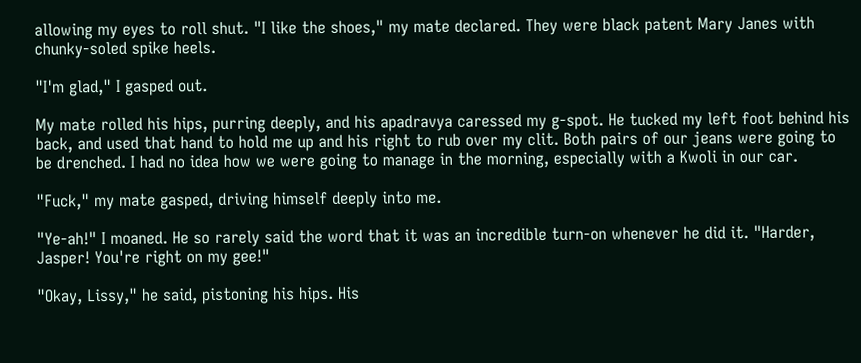allowing my eyes to roll shut. "I like the shoes," my mate declared. They were black patent Mary Janes with chunky-soled spike heels.

"I'm glad," I gasped out.

My mate rolled his hips, purring deeply, and his apadravya caressed my g-spot. He tucked my left foot behind his back, and used that hand to hold me up and his right to rub over my clit. Both pairs of our jeans were going to be drenched. I had no idea how we were going to manage in the morning, especially with a Kwoli in our car.

"Fuck," my mate gasped, driving himself deeply into me.

"Ye-ah!" I moaned. He so rarely said the word that it was an incredible turn-on whenever he did it. "Harder, Jasper! You're right on my gee!"

"Okay, Lissy," he said, pistoning his hips. His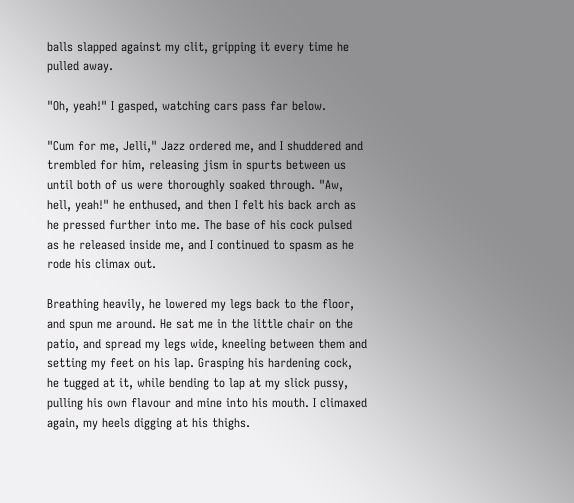balls slapped against my clit, gripping it every time he pulled away.

"Oh, yeah!" I gasped, watching cars pass far below.

"Cum for me, Jelli," Jazz ordered me, and I shuddered and trembled for him, releasing jism in spurts between us until both of us were thoroughly soaked through. "Aw, hell, yeah!" he enthused, and then I felt his back arch as he pressed further into me. The base of his cock pulsed as he released inside me, and I continued to spasm as he rode his climax out.

Breathing heavily, he lowered my legs back to the floor, and spun me around. He sat me in the little chair on the patio, and spread my legs wide, kneeling between them and setting my feet on his lap. Grasping his hardening cock, he tugged at it, while bending to lap at my slick pussy, pulling his own flavour and mine into his mouth. I climaxed again, my heels digging at his thighs.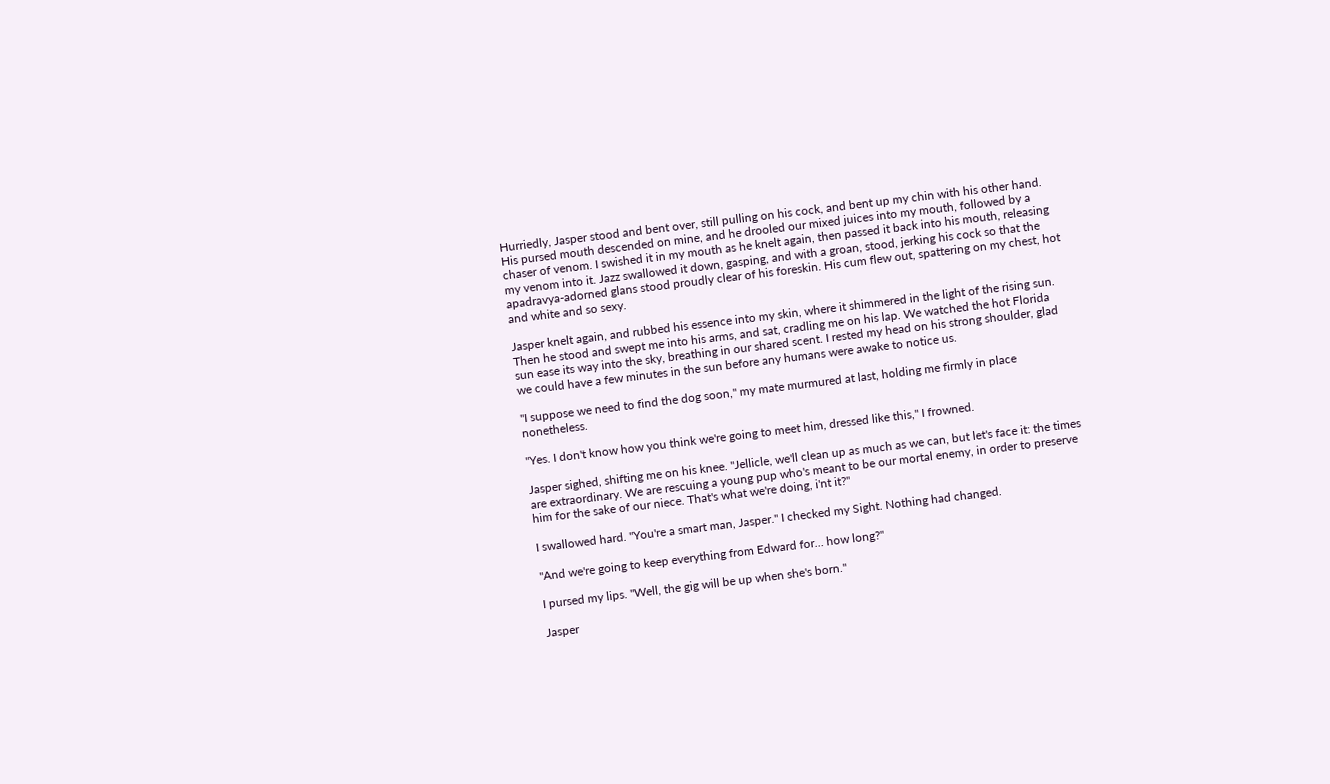Hurriedly, Jasper stood and bent over, still pulling on his cock, and bent up my chin with his other hand. His pursed mouth descended on mine, and he drooled our mixed juices into my mouth, followed by a chaser of venom. I swished it in my mouth as he knelt again, then passed it back into his mouth, releasing my venom into it. Jazz swallowed it down, gasping, and with a groan, stood, jerking his cock so that the apadravya-adorned glans stood proudly clear of his foreskin. His cum flew out, spattering on my chest, hot and white and so sexy.

Jasper knelt again, and rubbed his essence into my skin, where it shimmered in the light of the rising sun. Then he stood and swept me into his arms, and sat, cradling me on his lap. We watched the hot Florida sun ease its way into the sky, breathing in our shared scent. I rested my head on his strong shoulder, glad we could have a few minutes in the sun before any humans were awake to notice us.

"I suppose we need to find the dog soon," my mate murmured at last, holding me firmly in place nonetheless.

"Yes. I don't know how you think we're going to meet him, dressed like this," I frowned.

Jasper sighed, shifting me on his knee. "Jellicle, we'll clean up as much as we can, but let's face it: the times are extraordinary. We are rescuing a young pup who's meant to be our mortal enemy, in order to preserve him for the sake of our niece. That's what we're doing, i'nt it?"

I swallowed hard. "You're a smart man, Jasper." I checked my Sight. Nothing had changed.

"And we're going to keep everything from Edward for… how long?"

I pursed my lips. "Well, the gig will be up when she's born."

Jasper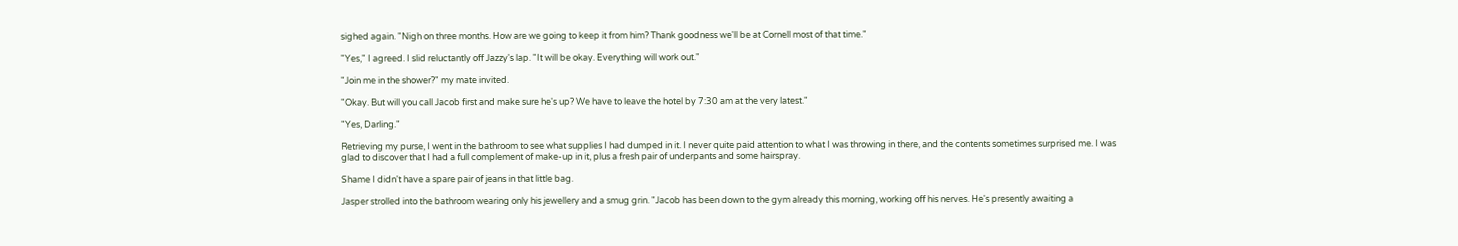sighed again. "Nigh on three months. How are we going to keep it from him? Thank goodness we'll be at Cornell most of that time."

"Yes," I agreed. I slid reluctantly off Jazzy's lap. "It will be okay. Everything will work out."

"Join me in the shower?" my mate invited.

"Okay. But will you call Jacob first and make sure he's up? We have to leave the hotel by 7:30 am at the very latest."

"Yes, Darling."

Retrieving my purse, I went in the bathroom to see what supplies I had dumped in it. I never quite paid attention to what I was throwing in there, and the contents sometimes surprised me. I was glad to discover that I had a full complement of make-up in it, plus a fresh pair of underpants and some hairspray.

Shame I didn't have a spare pair of jeans in that little bag.

Jasper strolled into the bathroom wearing only his jewellery and a smug grin. "Jacob has been down to the gym already this morning, working off his nerves. He's presently awaiting a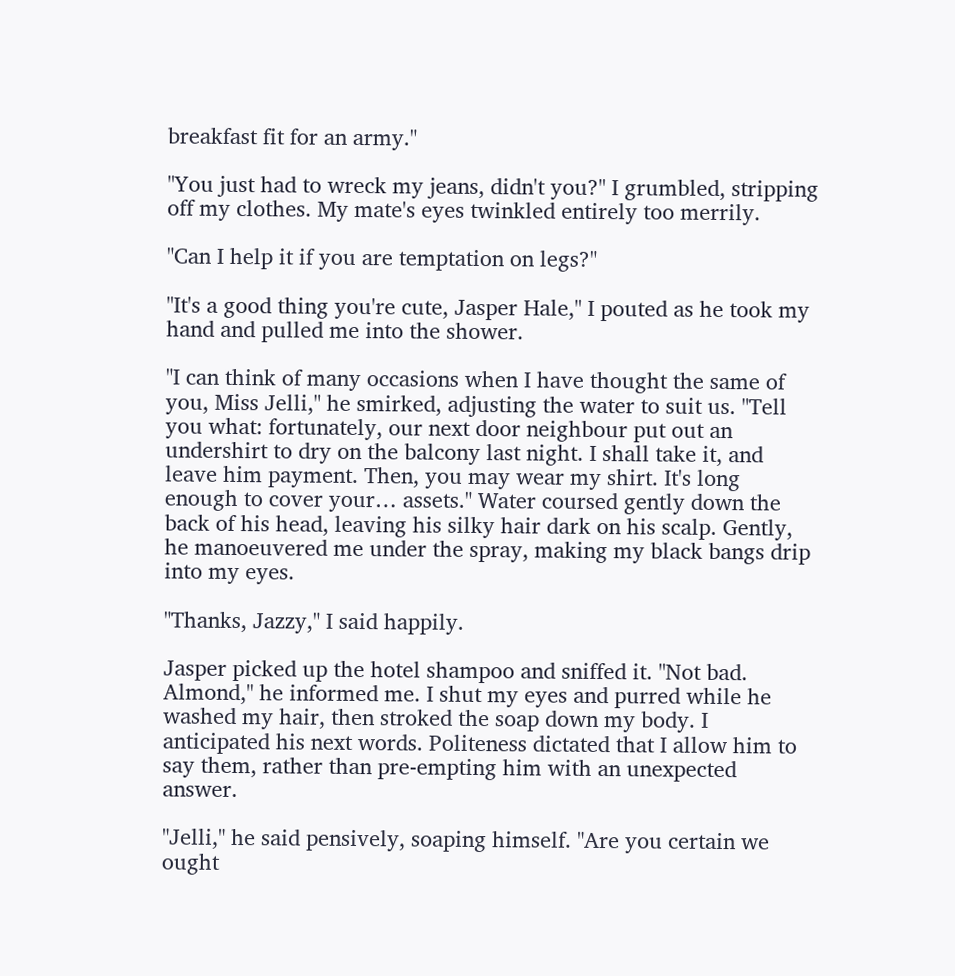breakfast fit for an army."

"You just had to wreck my jeans, didn't you?" I grumbled, stripping off my clothes. My mate's eyes twinkled entirely too merrily.

"Can I help it if you are temptation on legs?"

"It's a good thing you're cute, Jasper Hale," I pouted as he took my hand and pulled me into the shower.

"I can think of many occasions when I have thought the same of you, Miss Jelli," he smirked, adjusting the water to suit us. "Tell you what: fortunately, our next door neighbour put out an undershirt to dry on the balcony last night. I shall take it, and leave him payment. Then, you may wear my shirt. It's long enough to cover your… assets." Water coursed gently down the back of his head, leaving his silky hair dark on his scalp. Gently, he manoeuvered me under the spray, making my black bangs drip into my eyes.

"Thanks, Jazzy," I said happily.

Jasper picked up the hotel shampoo and sniffed it. "Not bad. Almond," he informed me. I shut my eyes and purred while he washed my hair, then stroked the soap down my body. I anticipated his next words. Politeness dictated that I allow him to say them, rather than pre-empting him with an unexpected answer.

"Jelli," he said pensively, soaping himself. "Are you certain we ought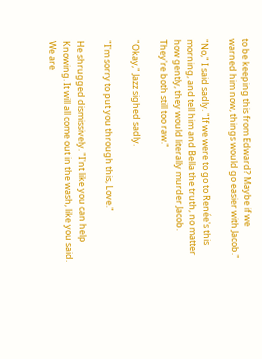to be keeping this from Edward? Maybe if we warned him now, things would go easier with Jacob."

"No," I said sadly. "If we were to go to Renée's this morning, and tell him and Bella the truth, no matter how gently, they would literally murder Jacob. They're both still too raw."

"Okay," Jazz sighed sadly.

"I'm sorry to put you through this, Love."

He shrugged dismissively. "I'nt like you can help Knowing. It will all come out in the wash, like you said. We are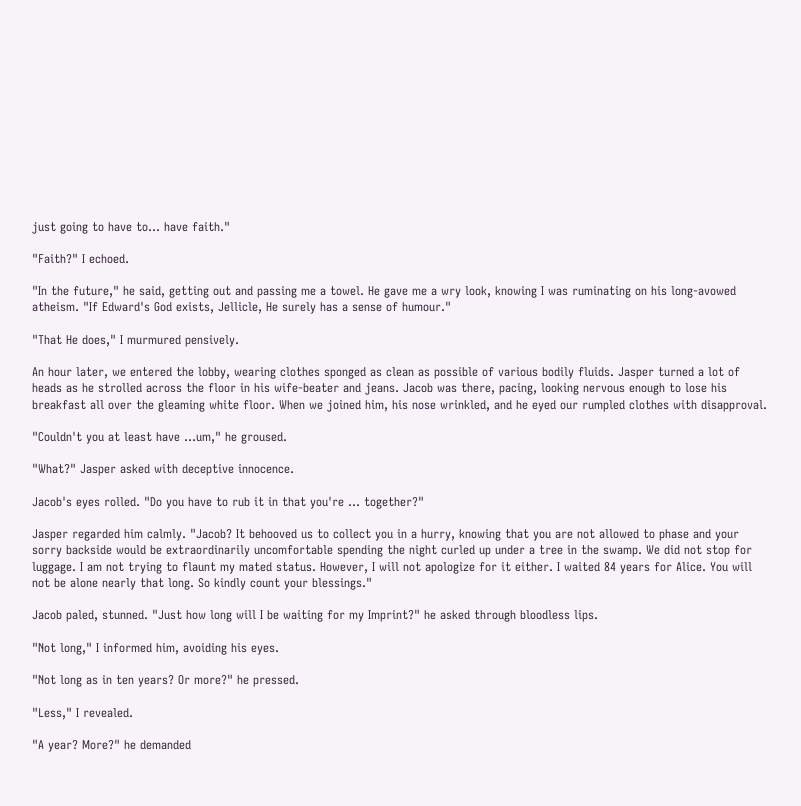just going to have to… have faith."

"Faith?" I echoed.

"In the future," he said, getting out and passing me a towel. He gave me a wry look, knowing I was ruminating on his long-avowed atheism. "If Edward's God exists, Jellicle, He surely has a sense of humour."

"That He does," I murmured pensively.

An hour later, we entered the lobby, wearing clothes sponged as clean as possible of various bodily fluids. Jasper turned a lot of heads as he strolled across the floor in his wife-beater and jeans. Jacob was there, pacing, looking nervous enough to lose his breakfast all over the gleaming white floor. When we joined him, his nose wrinkled, and he eyed our rumpled clothes with disapproval.

"Couldn't you at least have …um," he groused.

"What?" Jasper asked with deceptive innocence.

Jacob's eyes rolled. "Do you have to rub it in that you're … together?"

Jasper regarded him calmly. "Jacob? It behooved us to collect you in a hurry, knowing that you are not allowed to phase and your sorry backside would be extraordinarily uncomfortable spending the night curled up under a tree in the swamp. We did not stop for luggage. I am not trying to flaunt my mated status. However, I will not apologize for it either. I waited 84 years for Alice. You will not be alone nearly that long. So kindly count your blessings."

Jacob paled, stunned. "Just how long will I be waiting for my Imprint?" he asked through bloodless lips.

"Not long," I informed him, avoiding his eyes.

"Not long as in ten years? Or more?" he pressed.

"Less," I revealed.

"A year? More?" he demanded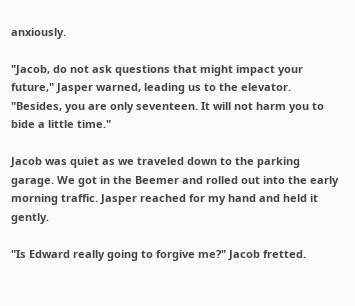anxiously.

"Jacob, do not ask questions that might impact your future," Jasper warned, leading us to the elevator. "Besides, you are only seventeen. It will not harm you to bide a little time."

Jacob was quiet as we traveled down to the parking garage. We got in the Beemer and rolled out into the early morning traffic. Jasper reached for my hand and held it gently.

"Is Edward really going to forgive me?" Jacob fretted.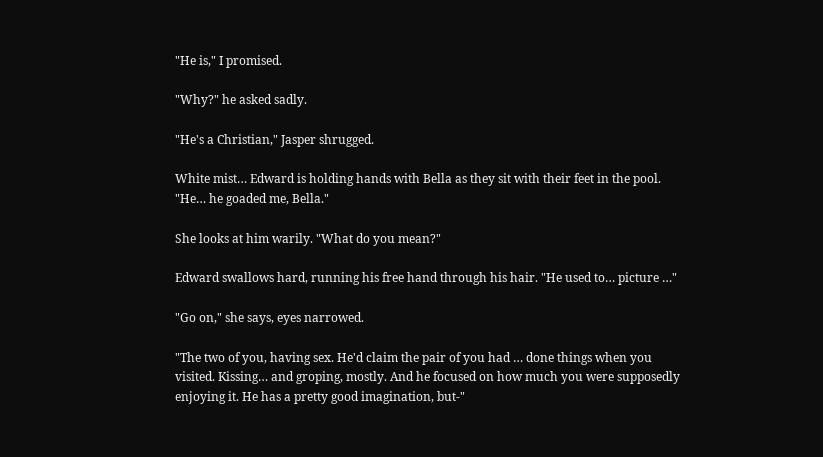"He is," I promised.

"Why?" he asked sadly.

"He's a Christian," Jasper shrugged.

White mist… Edward is holding hands with Bella as they sit with their feet in the pool. "He… he goaded me, Bella."

She looks at him warily. "What do you mean?"

Edward swallows hard, running his free hand through his hair. "He used to… picture …"

"Go on," she says, eyes narrowed.

"The two of you, having sex. He'd claim the pair of you had … done things when you visited. Kissing… and groping, mostly. And he focused on how much you were supposedly enjoying it. He has a pretty good imagination, but-"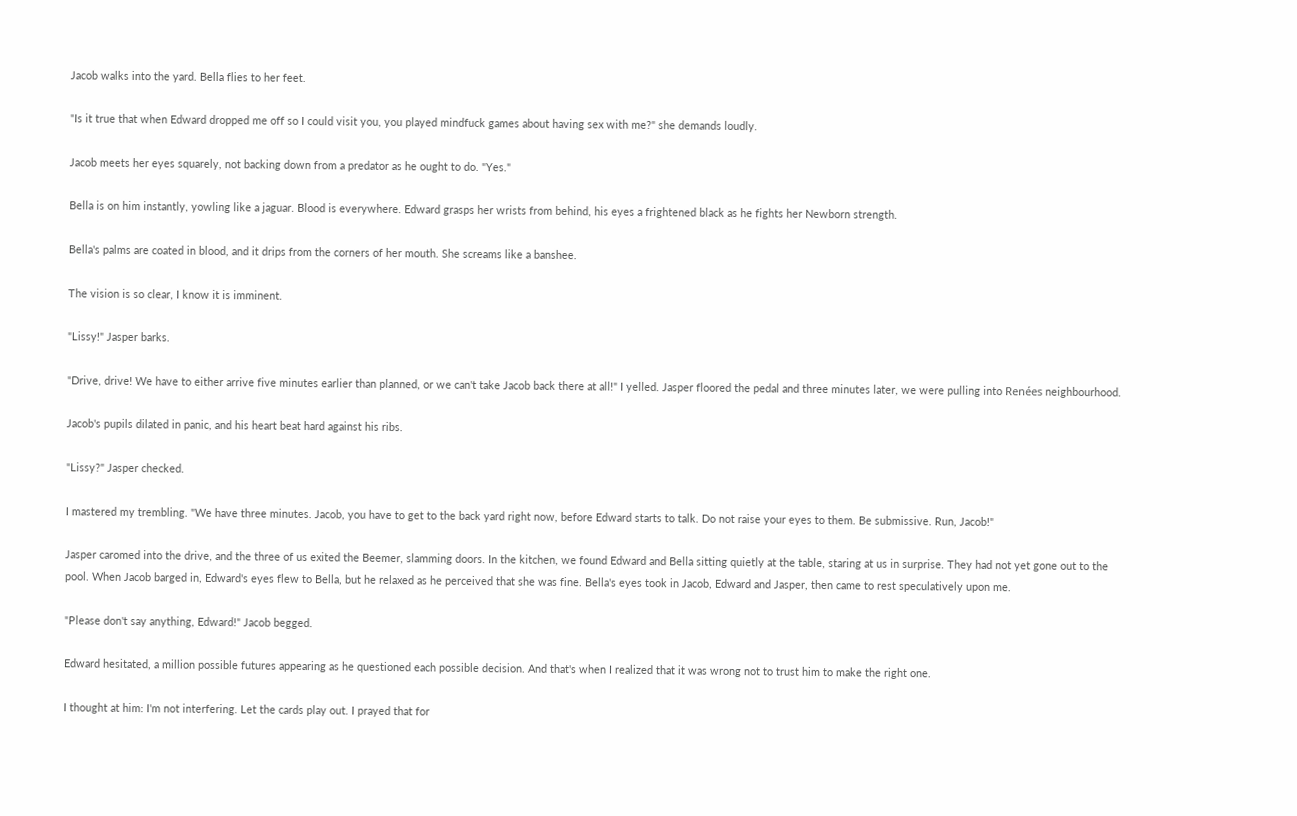Jacob walks into the yard. Bella flies to her feet.

"Is it true that when Edward dropped me off so I could visit you, you played mindfuck games about having sex with me?" she demands loudly.

Jacob meets her eyes squarely, not backing down from a predator as he ought to do. "Yes."

Bella is on him instantly, yowling like a jaguar. Blood is everywhere. Edward grasps her wrists from behind, his eyes a frightened black as he fights her Newborn strength.

Bella's palms are coated in blood, and it drips from the corners of her mouth. She screams like a banshee.

The vision is so clear, I know it is imminent.

"Lissy!" Jasper barks.

"Drive, drive! We have to either arrive five minutes earlier than planned, or we can't take Jacob back there at all!" I yelled. Jasper floored the pedal and three minutes later, we were pulling into Renées neighbourhood.

Jacob's pupils dilated in panic, and his heart beat hard against his ribs.

"Lissy?" Jasper checked.

I mastered my trembling. "We have three minutes. Jacob, you have to get to the back yard right now, before Edward starts to talk. Do not raise your eyes to them. Be submissive. Run, Jacob!"

Jasper caromed into the drive, and the three of us exited the Beemer, slamming doors. In the kitchen, we found Edward and Bella sitting quietly at the table, staring at us in surprise. They had not yet gone out to the pool. When Jacob barged in, Edward's eyes flew to Bella, but he relaxed as he perceived that she was fine. Bella's eyes took in Jacob, Edward and Jasper, then came to rest speculatively upon me.

"Please don't say anything, Edward!" Jacob begged.

Edward hesitated, a million possible futures appearing as he questioned each possible decision. And that's when I realized that it was wrong not to trust him to make the right one.

I thought at him: I'm not interfering. Let the cards play out. I prayed that for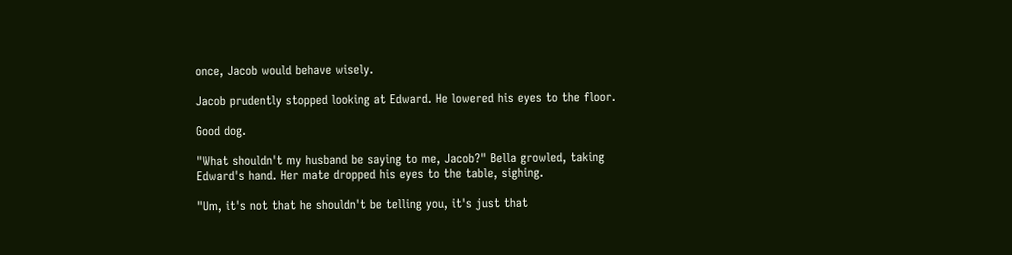once, Jacob would behave wisely.

Jacob prudently stopped looking at Edward. He lowered his eyes to the floor.

Good dog.

"What shouldn't my husband be saying to me, Jacob?" Bella growled, taking Edward's hand. Her mate dropped his eyes to the table, sighing.

"Um, it's not that he shouldn't be telling you, it's just that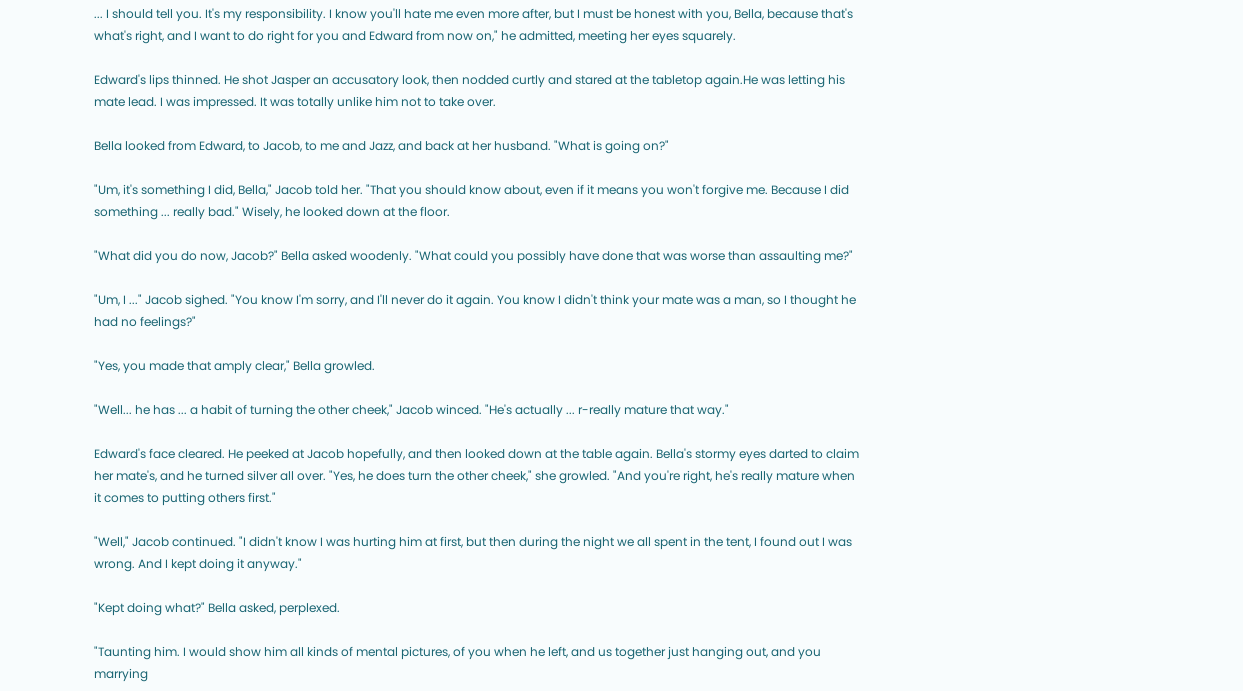... I should tell you. It's my responsibility. I know you'll hate me even more after, but I must be honest with you, Bella, because that's what's right, and I want to do right for you and Edward from now on," he admitted, meeting her eyes squarely.

Edward's lips thinned. He shot Jasper an accusatory look, then nodded curtly and stared at the tabletop again.He was letting his mate lead. I was impressed. It was totally unlike him not to take over.

Bella looked from Edward, to Jacob, to me and Jazz, and back at her husband. "What is going on?"

"Um, it's something I did, Bella," Jacob told her. "That you should know about, even if it means you won't forgive me. Because I did something ... really bad." Wisely, he looked down at the floor.

"What did you do now, Jacob?" Bella asked woodenly. "What could you possibly have done that was worse than assaulting me?"

"Um, I ..." Jacob sighed. "You know I'm sorry, and I'll never do it again. You know I didn't think your mate was a man, so I thought he had no feelings?"

"Yes, you made that amply clear," Bella growled.

"Well... he has ... a habit of turning the other cheek," Jacob winced. "He's actually ... r-really mature that way."

Edward's face cleared. He peeked at Jacob hopefully, and then looked down at the table again. Bella's stormy eyes darted to claim her mate's, and he turned silver all over. "Yes, he does turn the other cheek," she growled. "And you're right, he's really mature when it comes to putting others first."

"Well," Jacob continued. "I didn't know I was hurting him at first, but then during the night we all spent in the tent, I found out I was wrong. And I kept doing it anyway."

"Kept doing what?" Bella asked, perplexed.

"Taunting him. I would show him all kinds of mental pictures, of you when he left, and us together just hanging out, and you marrying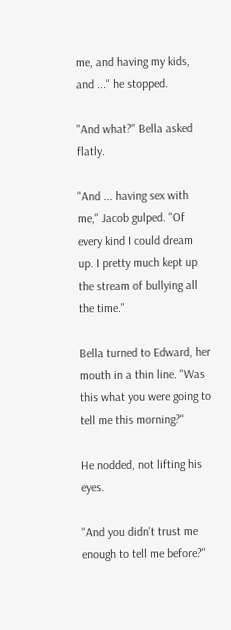me, and having my kids, and ..." he stopped.

"And what?" Bella asked flatly.

"And ... having sex with me," Jacob gulped. "Of every kind I could dream up. I pretty much kept up the stream of bullying all the time."

Bella turned to Edward, her mouth in a thin line. "Was this what you were going to tell me this morning?"

He nodded, not lifting his eyes.

"And you didn't trust me enough to tell me before?"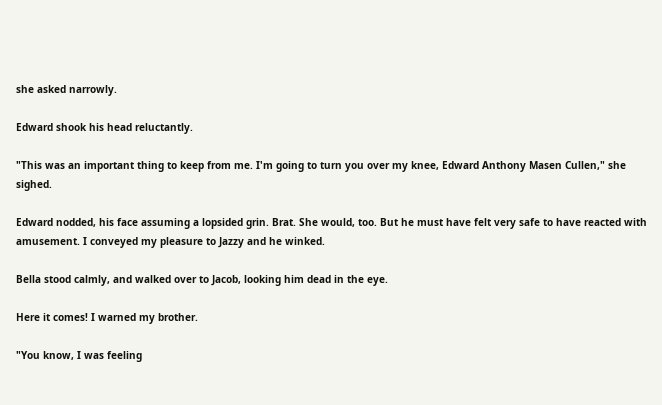she asked narrowly.

Edward shook his head reluctantly.

"This was an important thing to keep from me. I'm going to turn you over my knee, Edward Anthony Masen Cullen," she sighed.

Edward nodded, his face assuming a lopsided grin. Brat. She would, too. But he must have felt very safe to have reacted with amusement. I conveyed my pleasure to Jazzy and he winked.

Bella stood calmly, and walked over to Jacob, looking him dead in the eye.

Here it comes! I warned my brother.

"You know, I was feeling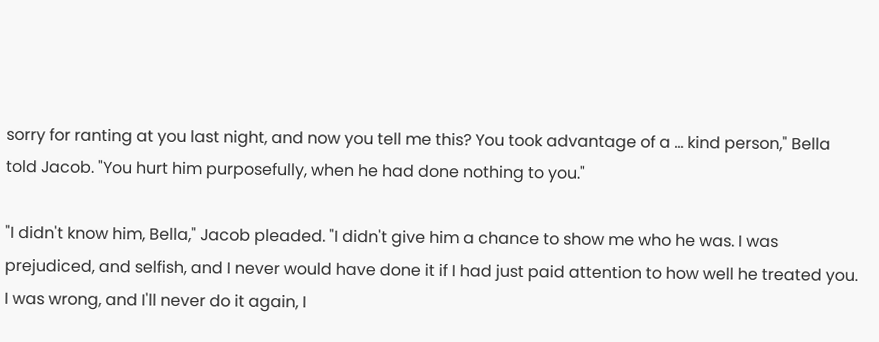sorry for ranting at you last night, and now you tell me this? You took advantage of a ... kind person," Bella told Jacob. "You hurt him purposefully, when he had done nothing to you."

"I didn't know him, Bella," Jacob pleaded. "I didn't give him a chance to show me who he was. I was prejudiced, and selfish, and I never would have done it if I had just paid attention to how well he treated you. I was wrong, and I'll never do it again, I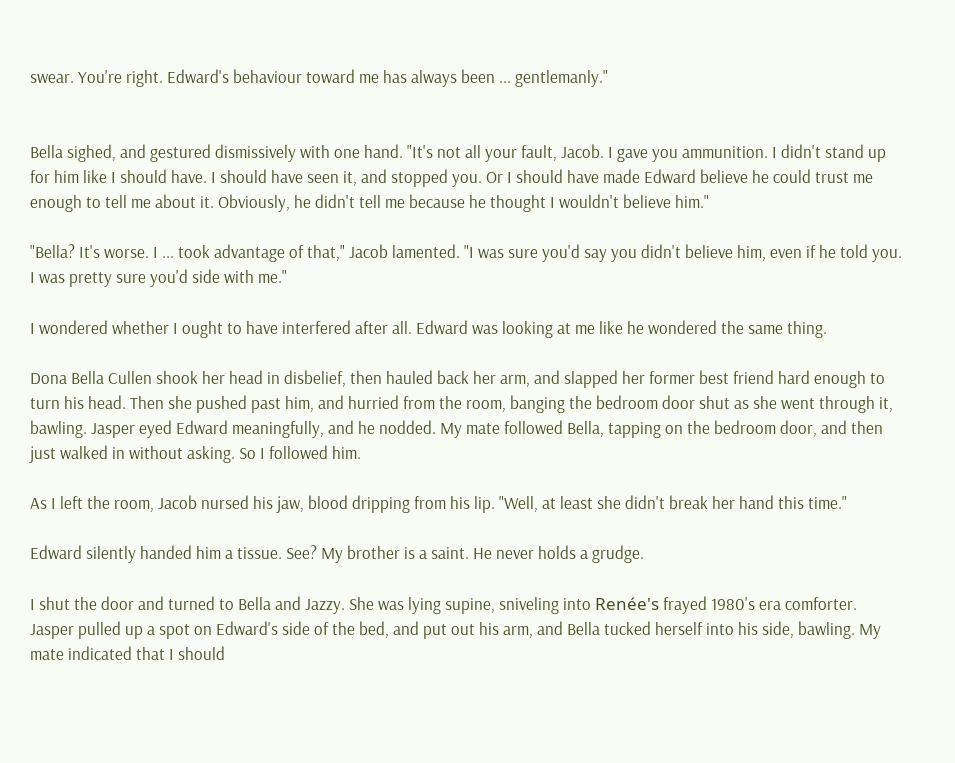swear. You're right. Edward's behaviour toward me has always been ... gentlemanly."


Bella sighed, and gestured dismissively with one hand. "It's not all your fault, Jacob. I gave you ammunition. I didn't stand up for him like I should have. I should have seen it, and stopped you. Or I should have made Edward believe he could trust me enough to tell me about it. Obviously, he didn't tell me because he thought I wouldn't believe him."

"Bella? It's worse. I ... took advantage of that," Jacob lamented. "I was sure you'd say you didn't believe him, even if he told you. I was pretty sure you'd side with me."

I wondered whether I ought to have interfered after all. Edward was looking at me like he wondered the same thing.

Dona Bella Cullen shook her head in disbelief, then hauled back her arm, and slapped her former best friend hard enough to turn his head. Then she pushed past him, and hurried from the room, banging the bedroom door shut as she went through it, bawling. Jasper eyed Edward meaningfully, and he nodded. My mate followed Bella, tapping on the bedroom door, and then just walked in without asking. So I followed him.

As I left the room, Jacob nursed his jaw, blood dripping from his lip. "Well, at least she didn't break her hand this time."

Edward silently handed him a tissue. See? My brother is a saint. He never holds a grudge.

I shut the door and turned to Bella and Jazzy. She was lying supine, sniveling into Renée's frayed 1980's era comforter. Jasper pulled up a spot on Edward's side of the bed, and put out his arm, and Bella tucked herself into his side, bawling. My mate indicated that I should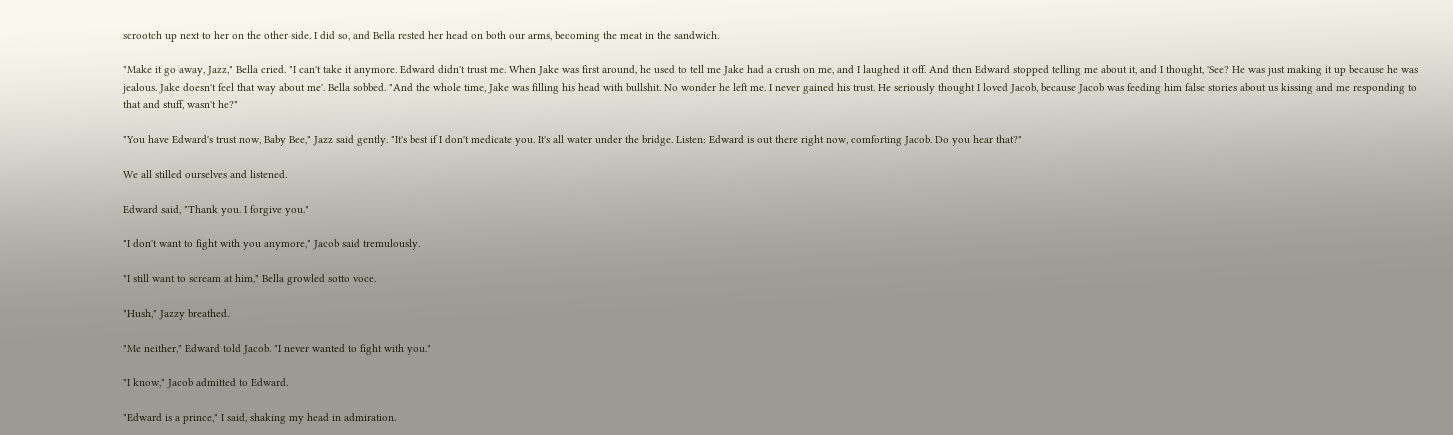scrootch up next to her on the other side. I did so, and Bella rested her head on both our arms, becoming the meat in the sandwich.

"Make it go away, Jazz," Bella cried. "I can't take it anymore. Edward didn't trust me. When Jake was first around, he used to tell me Jake had a crush on me, and I laughed it off. And then Edward stopped telling me about it, and I thought, 'See? He was just making it up because he was jealous. Jake doesn't feel that way about me'. Bella sobbed. "And the whole time, Jake was filling his head with bullshit. No wonder he left me. I never gained his trust. He seriously thought I loved Jacob, because Jacob was feeding him false stories about us kissing and me responding to that and stuff, wasn't he?"

"You have Edward's trust now, Baby Bee," Jazz said gently. "It's best if I don't medicate you. It's all water under the bridge. Listen: Edward is out there right now, comforting Jacob. Do you hear that?"

We all stilled ourselves and listened.

Edward said, "Thank you. I forgive you."

"I don't want to fight with you anymore," Jacob said tremulously.

"I still want to scream at him," Bella growled sotto voce.

"Hush," Jazzy breathed.

"Me neither," Edward told Jacob. "I never wanted to fight with you."

"I know," Jacob admitted to Edward.

"Edward is a prince," I said, shaking my head in admiration.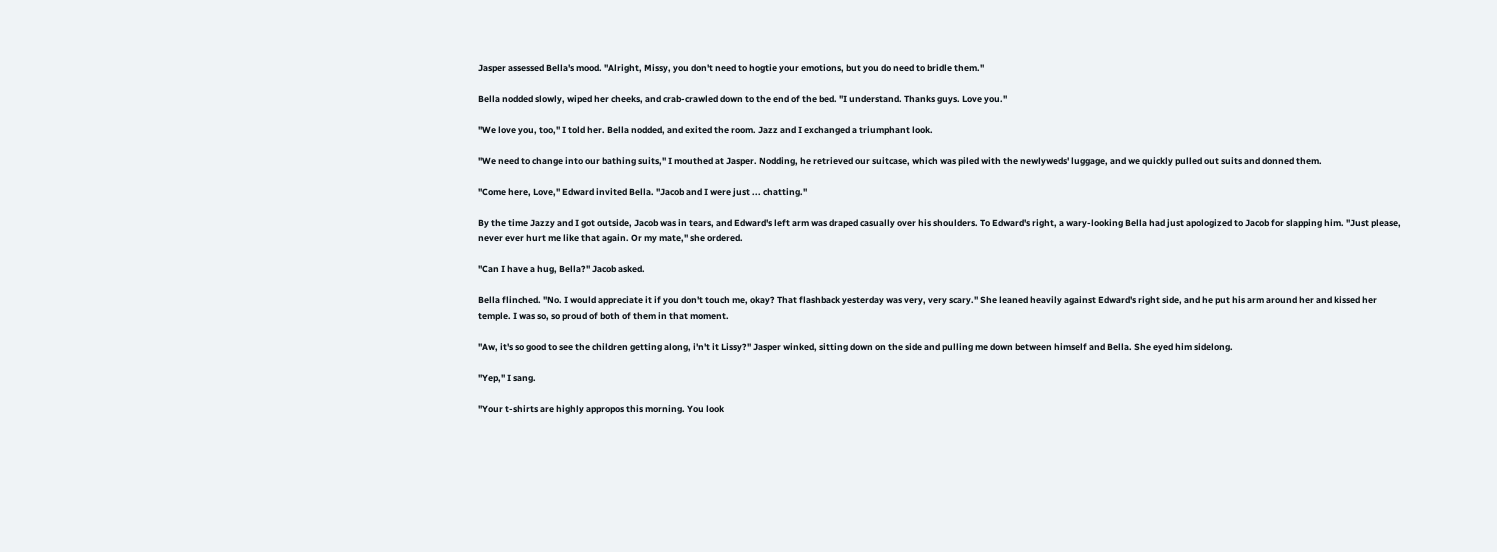Jasper assessed Bella's mood. "Alright, Missy, you don't need to hogtie your emotions, but you do need to bridle them."

Bella nodded slowly, wiped her cheeks, and crab-crawled down to the end of the bed. "I understand. Thanks guys. Love you."

"We love you, too," I told her. Bella nodded, and exited the room. Jazz and I exchanged a triumphant look.

"We need to change into our bathing suits," I mouthed at Jasper. Nodding, he retrieved our suitcase, which was piled with the newlyweds' luggage, and we quickly pulled out suits and donned them.

"Come here, Love," Edward invited Bella. "Jacob and I were just ... chatting."

By the time Jazzy and I got outside, Jacob was in tears, and Edward's left arm was draped casually over his shoulders. To Edward's right, a wary-looking Bella had just apologized to Jacob for slapping him. "Just please, never ever hurt me like that again. Or my mate," she ordered.

"Can I have a hug, Bella?" Jacob asked.

Bella flinched. "No. I would appreciate it if you don't touch me, okay? That flashback yesterday was very, very scary." She leaned heavily against Edward's right side, and he put his arm around her and kissed her temple. I was so, so proud of both of them in that moment.

"Aw, it's so good to see the children getting along, i'n't it Lissy?" Jasper winked, sitting down on the side and pulling me down between himself and Bella. She eyed him sidelong.

"Yep," I sang.

"Your t-shirts are highly appropos this morning. You look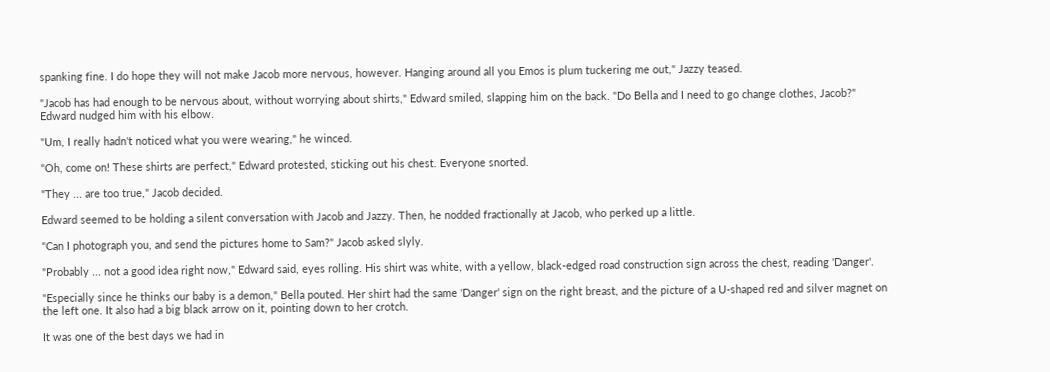spanking fine. I do hope they will not make Jacob more nervous, however. Hanging around all you Emos is plum tuckering me out," Jazzy teased.

"Jacob has had enough to be nervous about, without worrying about shirts," Edward smiled, slapping him on the back. "Do Bella and I need to go change clothes, Jacob?" Edward nudged him with his elbow.

"Um, I really hadn't noticed what you were wearing," he winced.

"Oh, come on! These shirts are perfect," Edward protested, sticking out his chest. Everyone snorted.

"They ... are too true," Jacob decided.

Edward seemed to be holding a silent conversation with Jacob and Jazzy. Then, he nodded fractionally at Jacob, who perked up a little.

"Can I photograph you, and send the pictures home to Sam?" Jacob asked slyly.

"Probably ... not a good idea right now," Edward said, eyes rolling. His shirt was white, with a yellow, black-edged road construction sign across the chest, reading 'Danger'.

"Especially since he thinks our baby is a demon," Bella pouted. Her shirt had the same 'Danger' sign on the right breast, and the picture of a U-shaped red and silver magnet on the left one. It also had a big black arrow on it, pointing down to her crotch.

It was one of the best days we had in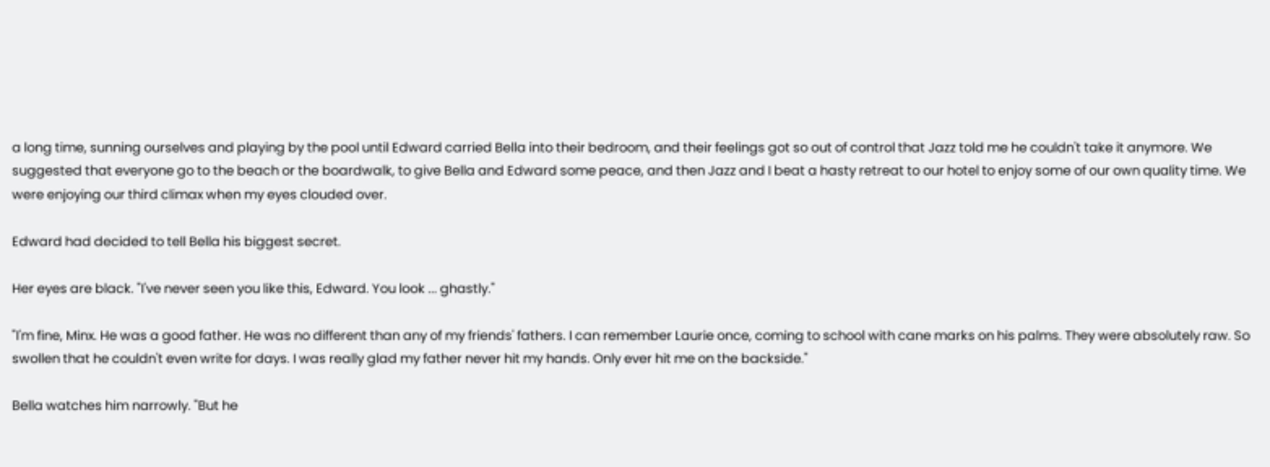a long time, sunning ourselves and playing by the pool until Edward carried Bella into their bedroom, and their feelings got so out of control that Jazz told me he couldn't take it anymore. We suggested that everyone go to the beach or the boardwalk, to give Bella and Edward some peace, and then Jazz and I beat a hasty retreat to our hotel to enjoy some of our own quality time. We were enjoying our third climax when my eyes clouded over.

Edward had decided to tell Bella his biggest secret.

Her eyes are black. "I've never seen you like this, Edward. You look ... ghastly."

"I'm fine, Minx. He was a good father. He was no different than any of my friends' fathers. I can remember Laurie once, coming to school with cane marks on his palms. They were absolutely raw. So swollen that he couldn't even write for days. I was really glad my father never hit my hands. Only ever hit me on the backside."

Bella watches him narrowly. "But he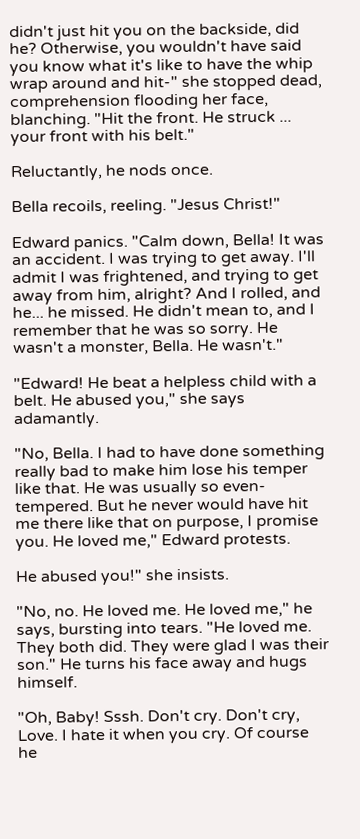didn't just hit you on the backside, did he? Otherwise, you wouldn't have said you know what it's like to have the whip wrap around and hit-" she stopped dead, comprehension flooding her face, blanching. "Hit the front. He struck ... your front with his belt."

Reluctantly, he nods once.

Bella recoils, reeling. "Jesus Christ!"

Edward panics. "Calm down, Bella! It was an accident. I was trying to get away. I'll admit I was frightened, and trying to get away from him, alright? And I rolled, and he... he missed. He didn't mean to, and I remember that he was so sorry. He wasn't a monster, Bella. He wasn't."

"Edward! He beat a helpless child with a belt. He abused you," she says adamantly.

"No, Bella. I had to have done something really bad to make him lose his temper like that. He was usually so even-tempered. But he never would have hit me there like that on purpose, I promise you. He loved me," Edward protests.

He abused you!" she insists.

"No, no. He loved me. He loved me," he says, bursting into tears. "He loved me. They both did. They were glad I was their son." He turns his face away and hugs himself.

"Oh, Baby! Sssh. Don't cry. Don't cry, Love. I hate it when you cry. Of course he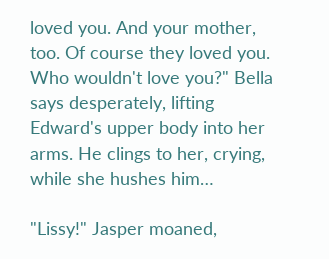loved you. And your mother, too. Of course they loved you. Who wouldn't love you?" Bella says desperately, lifting Edward's upper body into her arms. He clings to her, crying, while she hushes him…

"Lissy!" Jasper moaned,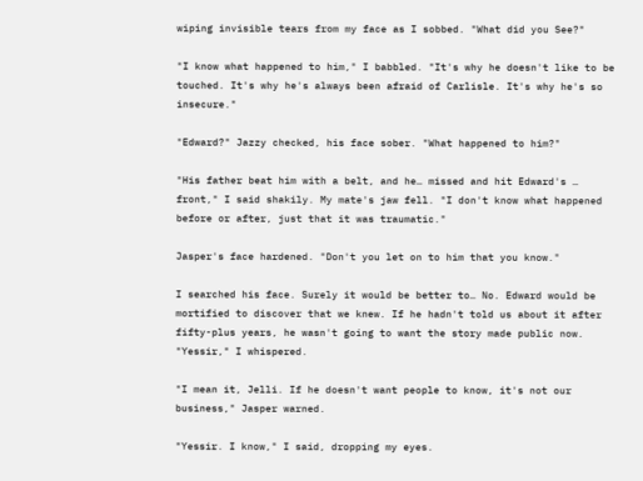wiping invisible tears from my face as I sobbed. "What did you See?"

"I know what happened to him," I babbled. "It's why he doesn't like to be touched. It's why he's always been afraid of Carlisle. It's why he's so insecure."

"Edward?" Jazzy checked, his face sober. "What happened to him?"

"His father beat him with a belt, and he… missed and hit Edward's … front," I said shakily. My mate's jaw fell. "I don't know what happened before or after, just that it was traumatic."

Jasper's face hardened. "Don't you let on to him that you know."

I searched his face. Surely it would be better to… No. Edward would be mortified to discover that we knew. If he hadn't told us about it after fifty-plus years, he wasn't going to want the story made public now. "Yessir," I whispered.

"I mean it, Jelli. If he doesn't want people to know, it's not our business," Jasper warned.

"Yessir. I know," I said, dropping my eyes.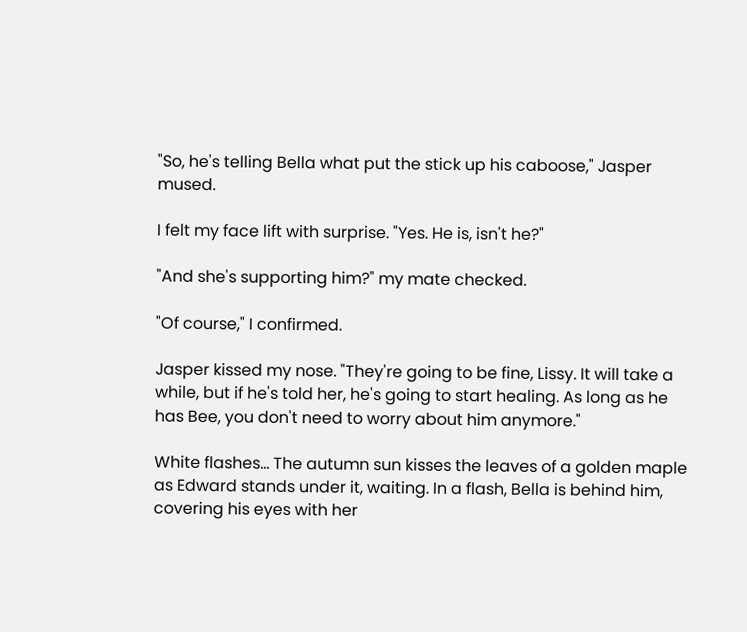"So, he's telling Bella what put the stick up his caboose," Jasper mused.

I felt my face lift with surprise. "Yes. He is, isn't he?"

"And she's supporting him?" my mate checked.

"Of course," I confirmed.

Jasper kissed my nose. "They're going to be fine, Lissy. It will take a while, but if he's told her, he's going to start healing. As long as he has Bee, you don't need to worry about him anymore."

White flashes… The autumn sun kisses the leaves of a golden maple as Edward stands under it, waiting. In a flash, Bella is behind him, covering his eyes with her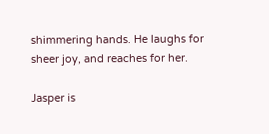shimmering hands. He laughs for sheer joy, and reaches for her.

Jasper is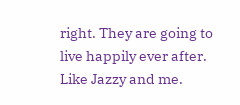right. They are going to live happily ever after. Like Jazzy and me.